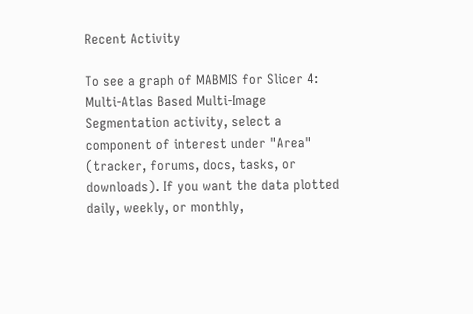Recent Activity

To see a graph of MABMIS for Slicer 4: Multi-Atlas Based Multi-Image Segmentation activity, select a component of interest under "Area" (tracker, forums, docs, tasks, or downloads). If you want the data plotted daily, weekly, or monthly,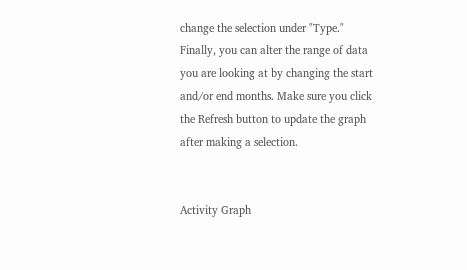change the selection under "Type." Finally, you can alter the range of data you are looking at by changing the start and/or end months. Make sure you click the Refresh button to update the graph after making a selection.


Activity Graph